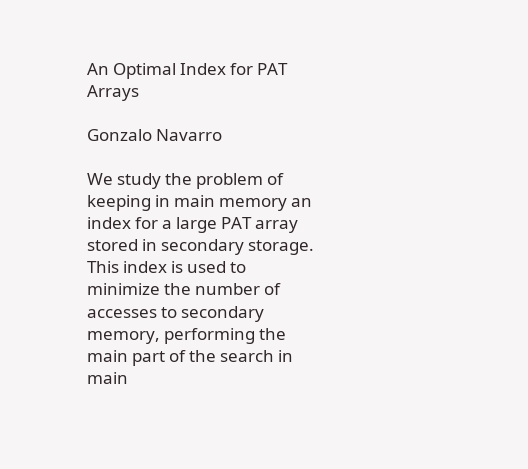An Optimal Index for PAT Arrays

Gonzalo Navarro

We study the problem of keeping in main memory an index for a large PAT array stored in secondary storage. This index is used to minimize the number of accesses to secondary memory, performing the main part of the search in main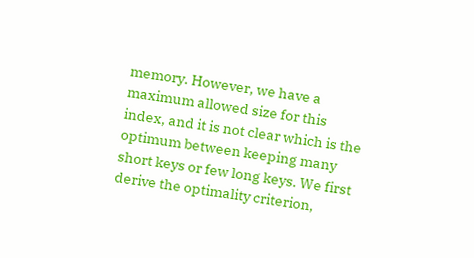memory. However, we have a maximum allowed size for this index, and it is not clear which is the optimum between keeping many short keys or few long keys. We first derive the optimality criterion,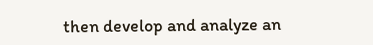then develop and analyze an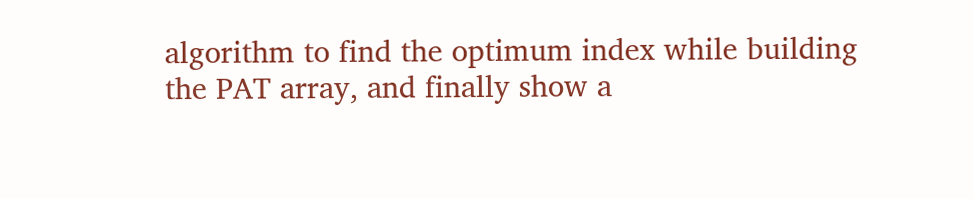algorithm to find the optimum index while building the PAT array, and finally show a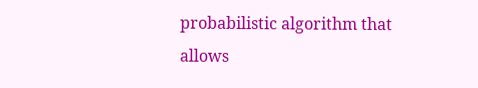probabilistic algorithm that allows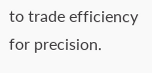to trade efficiency for precision.